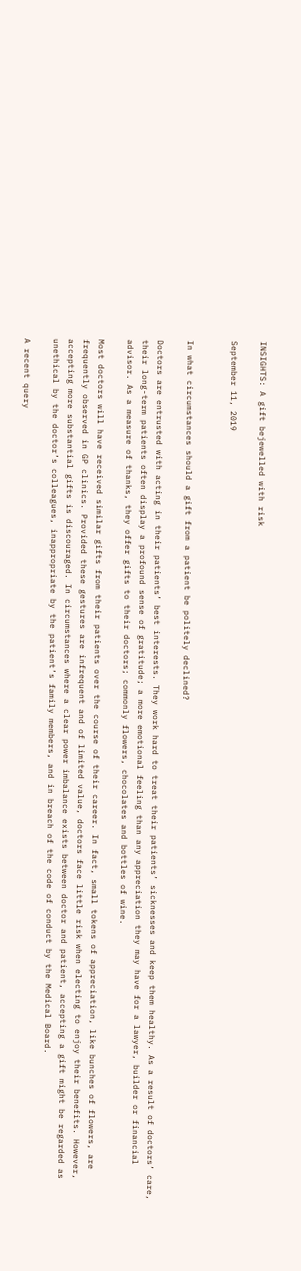INSIGHTS: A gift bejewelled with risk

September 11, 2019


In what circumstances should a gift from a patient be politely declined?

Doctors are entrusted with acting in their patients’ best interests. They work hard to treat their patients’ sicknesses and keep them healthy. As a result of doctors’ care, their long-term patients often display a profound sense of gratitude; a more emotional feeling than any appreciation they may have for a lawyer, builder or financial advisor. As a measure of thanks, they offer gifts to their doctors; commonly flowers, chocolates and bottles of wine.

Most doctors will have received similar gifts from their patients over the course of their career. In fact, small tokens of appreciation, like bunches of flowers, are frequently observed in GP clinics. Provided these gestures are infrequent and of limited value, doctors face little risk when electing to enjoy their benefits. However, accepting more substantial gifts is discouraged. In circumstances where a clear power imbalance exists between doctor and patient, accepting a gift might be regarded as unethical by the doctor’s colleagues, inappropriate by the patient’s family members, and in breach of the code of conduct by the Medical Board.

A recent query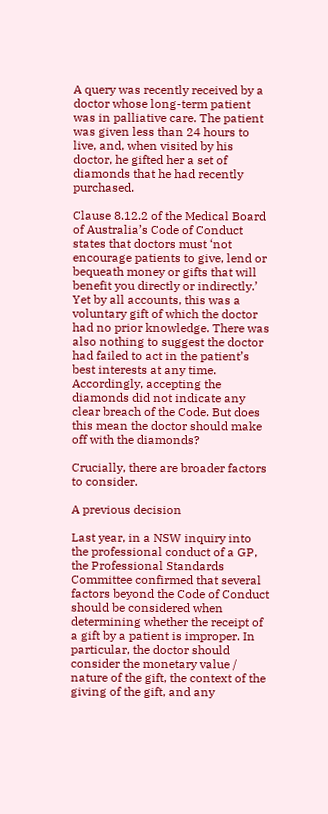A query was recently received by a doctor whose long-term patient was in palliative care. The patient was given less than 24 hours to live, and, when visited by his doctor, he gifted her a set of diamonds that he had recently purchased.

Clause 8.12.2 of the Medical Board of Australia’s Code of Conduct states that doctors must ‘not encourage patients to give, lend or bequeath money or gifts that will benefit you directly or indirectly.’ Yet by all accounts, this was a voluntary gift of which the doctor had no prior knowledge. There was also nothing to suggest the doctor had failed to act in the patient’s best interests at any time. Accordingly, accepting the diamonds did not indicate any clear breach of the Code. But does this mean the doctor should make off with the diamonds?

Crucially, there are broader factors to consider.

A previous decision

Last year, in a NSW inquiry into the professional conduct of a GP, the Professional Standards Committee confirmed that several factors beyond the Code of Conduct should be considered when determining whether the receipt of a gift by a patient is improper. In particular, the doctor should consider the monetary value / nature of the gift, the context of the giving of the gift, and any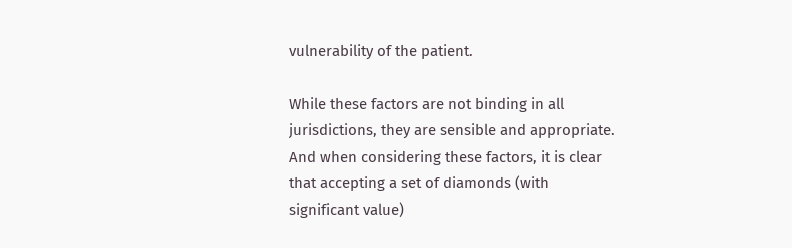vulnerability of the patient.

While these factors are not binding in all jurisdictions, they are sensible and appropriate. And when considering these factors, it is clear that accepting a set of diamonds (with significant value)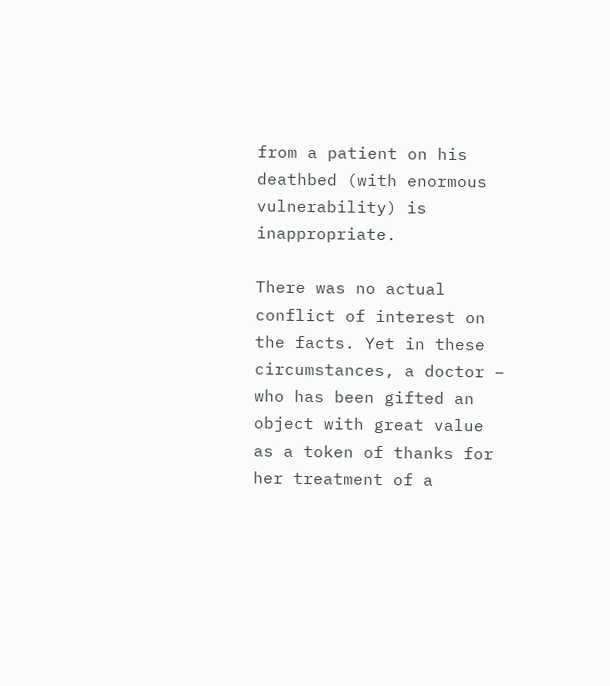from a patient on his deathbed (with enormous vulnerability) is inappropriate.

There was no actual conflict of interest on the facts. Yet in these circumstances, a doctor – who has been gifted an object with great value as a token of thanks for her treatment of a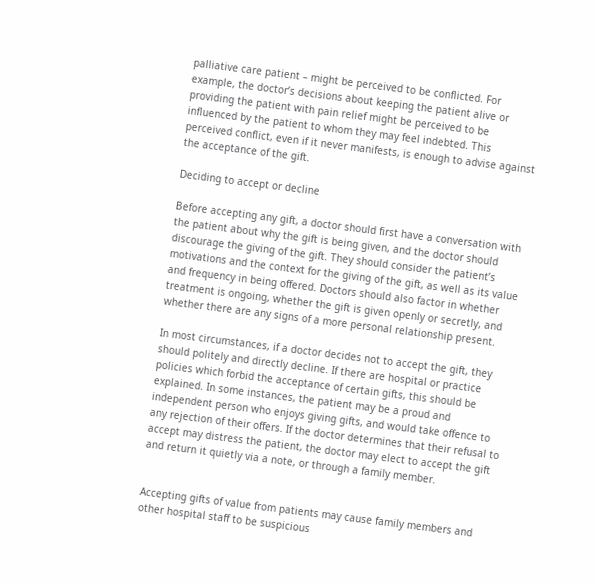palliative care patient – might be perceived to be conflicted. For example, the doctor’s decisions about keeping the patient alive or providing the patient with pain relief might be perceived to be influenced by the patient to whom they may feel indebted. This perceived conflict, even if it never manifests, is enough to advise against the acceptance of the gift.

Deciding to accept or decline

Before accepting any gift, a doctor should first have a conversation with the patient about why the gift is being given, and the doctor should discourage the giving of the gift. They should consider the patient’s motivations and the context for the giving of the gift, as well as its value and frequency in being offered. Doctors should also factor in whether treatment is ongoing, whether the gift is given openly or secretly, and whether there are any signs of a more personal relationship present.

In most circumstances, if a doctor decides not to accept the gift, they should politely and directly decline. If there are hospital or practice policies which forbid the acceptance of certain gifts, this should be explained. In some instances, the patient may be a proud and independent person who enjoys giving gifts, and would take offence to any rejection of their offers. If the doctor determines that their refusal to accept may distress the patient, the doctor may elect to accept the gift and return it quietly via a note, or through a family member.


Accepting gifts of value from patients may cause family members and other hospital staff to be suspicious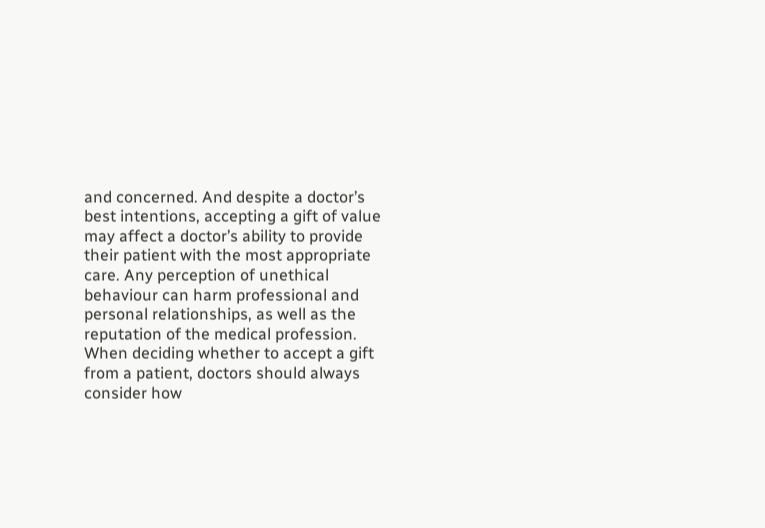and concerned. And despite a doctor’s best intentions, accepting a gift of value may affect a doctor’s ability to provide their patient with the most appropriate care. Any perception of unethical behaviour can harm professional and personal relationships, as well as the reputation of the medical profession. When deciding whether to accept a gift from a patient, doctors should always consider how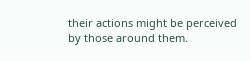their actions might be perceived by those around them.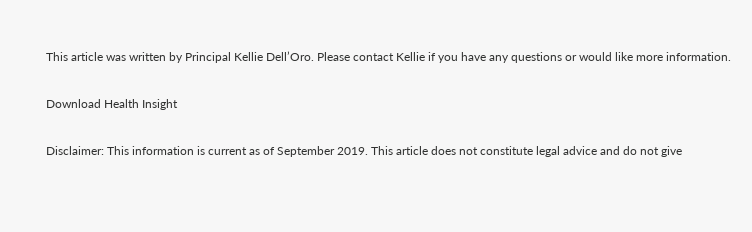This article was written by Principal Kellie Dell’Oro. Please contact Kellie if you have any questions or would like more information.

Download Health Insight

Disclaimer: This information is current as of September 2019. This article does not constitute legal advice and do not give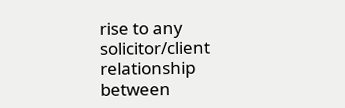rise to any solicitor/client relationship between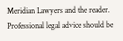Meridian Lawyers and the reader. Professional legal advice should be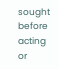sought before acting or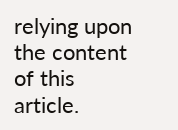relying upon the content of this article.